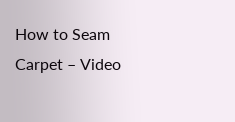How to Seam Carpet – Video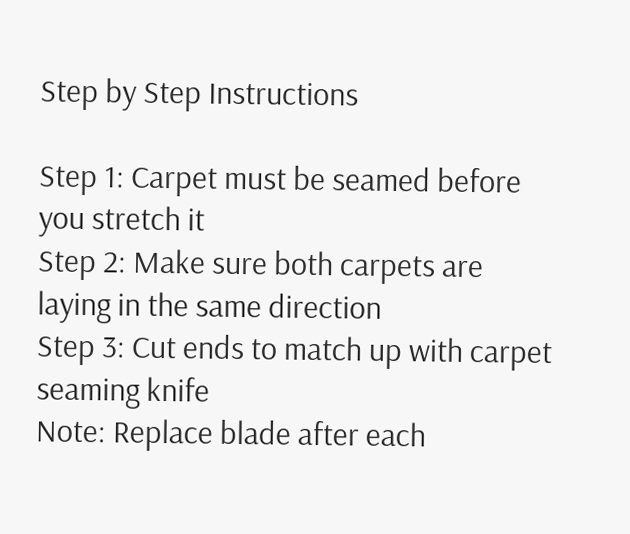Step by Step Instructions

Step 1: Carpet must be seamed before you stretch it
Step 2: Make sure both carpets are laying in the same direction
Step 3: Cut ends to match up with carpet seaming knife
Note: Replace blade after each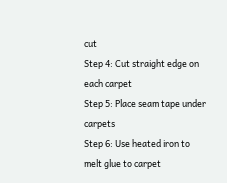cut
Step 4: Cut straight edge on each carpet
Step 5: Place seam tape under carpets
Step 6: Use heated iron to melt glue to carpet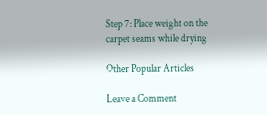Step 7: Place weight on the carpet seams while drying

Other Popular Articles

Leave a Comment